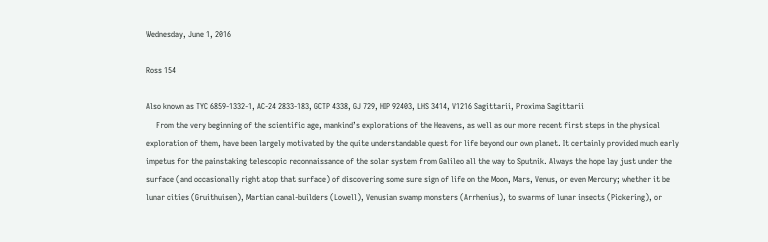Wednesday, June 1, 2016

Ross 154

Also known as TYC 6859-1332-1, AC-24 2833-183, GCTP 4338, GJ 729, HIP 92403, LHS 3414, V1216 Sagittarii, Proxima Sagittarii
     From the very beginning of the scientific age, mankind’s explorations of the Heavens, as well as our more recent first steps in the physical exploration of them, have been largely motivated by the quite understandable quest for life beyond our own planet. It certainly provided much early impetus for the painstaking telescopic reconnaissance of the solar system from Galileo all the way to Sputnik. Always the hope lay just under the surface (and occasionally right atop that surface) of discovering some sure sign of life on the Moon, Mars, Venus, or even Mercury; whether it be lunar cities (Gruithuisen), Martian canal-builders (Lowell), Venusian swamp monsters (Arrhenius), to swarms of lunar insects (Pickering), or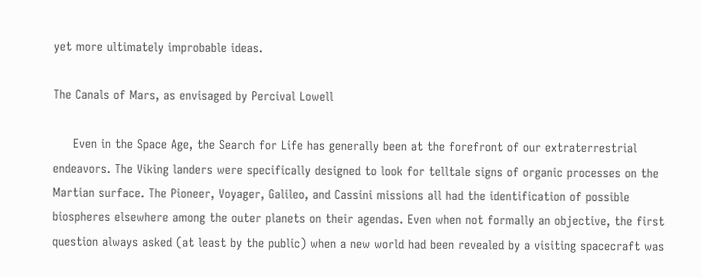yet more ultimately improbable ideas.

The Canals of Mars, as envisaged by Percival Lowell

     Even in the Space Age, the Search for Life has generally been at the forefront of our extraterrestrial endeavors. The Viking landers were specifically designed to look for telltale signs of organic processes on the Martian surface. The Pioneer, Voyager, Galileo, and Cassini missions all had the identification of possible biospheres elsewhere among the outer planets on their agendas. Even when not formally an objective, the first question always asked (at least by the public) when a new world had been revealed by a visiting spacecraft was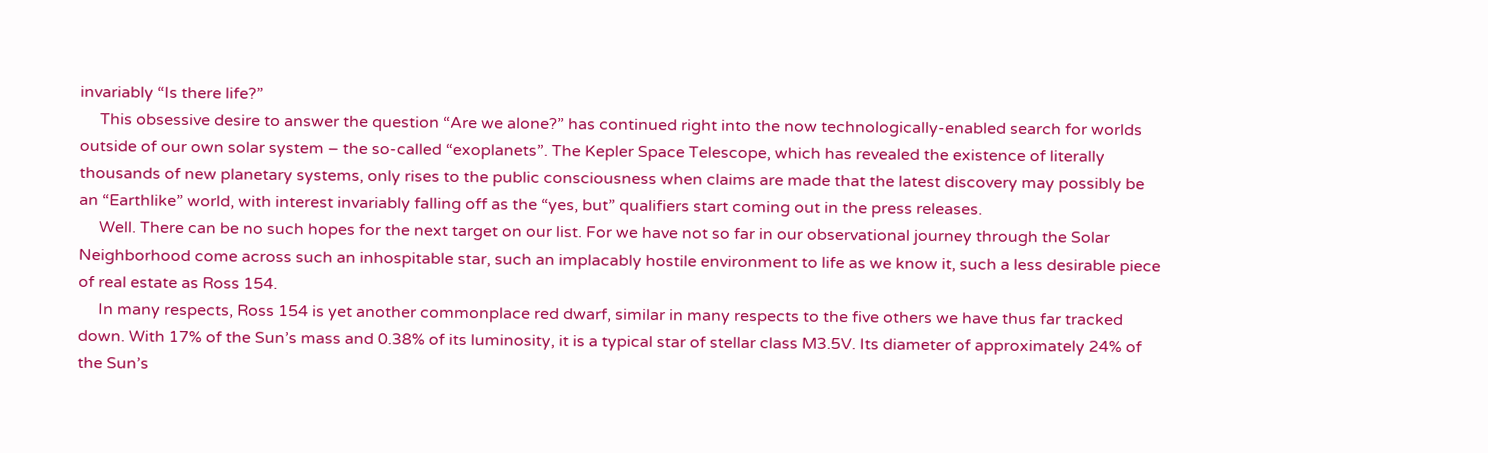invariably “Is there life?”
     This obsessive desire to answer the question “Are we alone?” has continued right into the now technologically-enabled search for worlds outside of our own solar system – the so-called “exoplanets”. The Kepler Space Telescope, which has revealed the existence of literally thousands of new planetary systems, only rises to the public consciousness when claims are made that the latest discovery may possibly be an “Earthlike” world, with interest invariably falling off as the “yes, but” qualifiers start coming out in the press releases.
     Well. There can be no such hopes for the next target on our list. For we have not so far in our observational journey through the Solar Neighborhood come across such an inhospitable star, such an implacably hostile environment to life as we know it, such a less desirable piece of real estate as Ross 154.
     In many respects, Ross 154 is yet another commonplace red dwarf, similar in many respects to the five others we have thus far tracked down. With 17% of the Sun’s mass and 0.38% of its luminosity, it is a typical star of stellar class M3.5V. Its diameter of approximately 24% of the Sun’s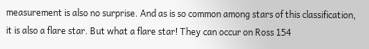measurement is also no surprise. And as is so common among stars of this classification, it is also a flare star. But what a flare star! They can occur on Ross 154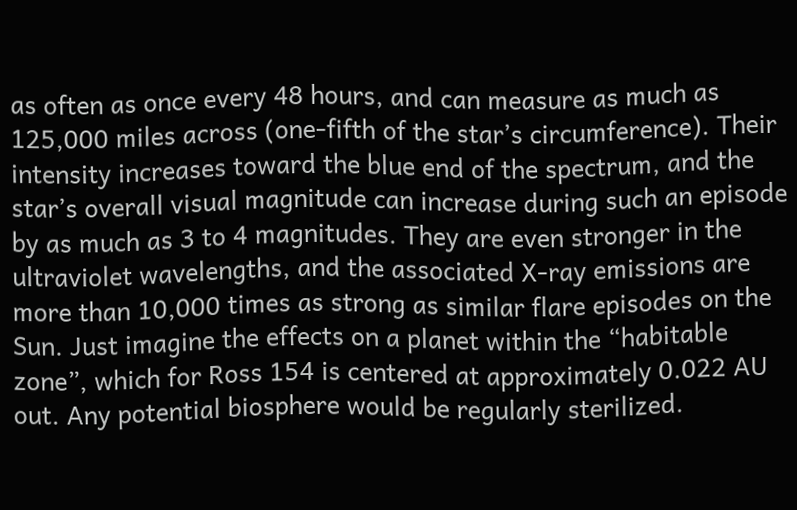as often as once every 48 hours, and can measure as much as 125,000 miles across (one-fifth of the star’s circumference). Their intensity increases toward the blue end of the spectrum, and the star’s overall visual magnitude can increase during such an episode by as much as 3 to 4 magnitudes. They are even stronger in the ultraviolet wavelengths, and the associated X-ray emissions are more than 10,000 times as strong as similar flare episodes on the Sun. Just imagine the effects on a planet within the “habitable zone”, which for Ross 154 is centered at approximately 0.022 AU out. Any potential biosphere would be regularly sterilized.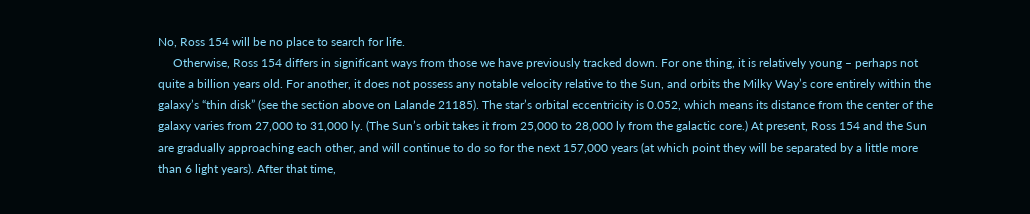No, Ross 154 will be no place to search for life.
     Otherwise, Ross 154 differs in significant ways from those we have previously tracked down. For one thing, it is relatively young – perhaps not quite a billion years old. For another, it does not possess any notable velocity relative to the Sun, and orbits the Milky Way’s core entirely within the galaxy’s “thin disk” (see the section above on Lalande 21185). The star’s orbital eccentricity is 0.052, which means its distance from the center of the galaxy varies from 27,000 to 31,000 ly. (The Sun’s orbit takes it from 25,000 to 28,000 ly from the galactic core.) At present, Ross 154 and the Sun are gradually approaching each other, and will continue to do so for the next 157,000 years (at which point they will be separated by a little more than 6 light years). After that time,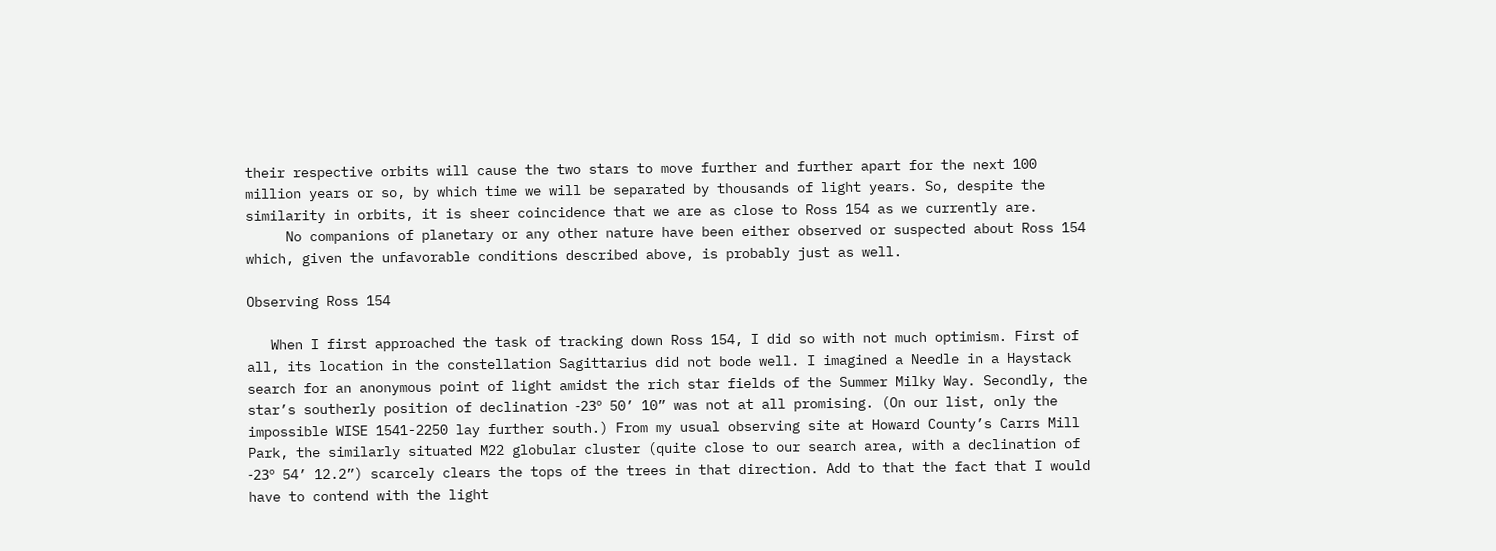their respective orbits will cause the two stars to move further and further apart for the next 100 million years or so, by which time we will be separated by thousands of light years. So, despite the similarity in orbits, it is sheer coincidence that we are as close to Ross 154 as we currently are.
     No companions of planetary or any other nature have been either observed or suspected about Ross 154 which, given the unfavorable conditions described above, is probably just as well.

Observing Ross 154

   When I first approached the task of tracking down Ross 154, I did so with not much optimism. First of all, its location in the constellation Sagittarius did not bode well. I imagined a Needle in a Haystack search for an anonymous point of light amidst the rich star fields of the Summer Milky Way. Secondly, the star’s southerly position of declination -23º 50’ 10” was not at all promising. (On our list, only the impossible WISE 1541-2250 lay further south.) From my usual observing site at Howard County’s Carrs Mill Park, the similarly situated M22 globular cluster (quite close to our search area, with a declination of -23º 54’ 12.2”) scarcely clears the tops of the trees in that direction. Add to that the fact that I would have to contend with the light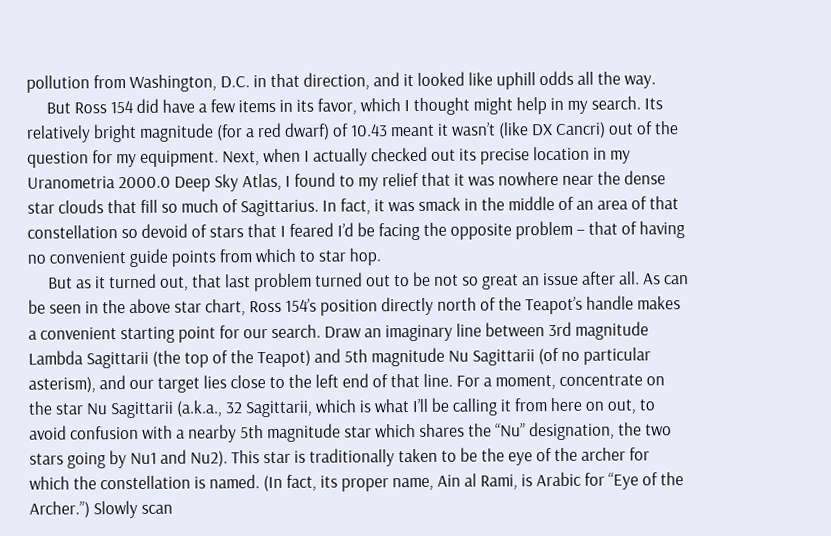pollution from Washington, D.C. in that direction, and it looked like uphill odds all the way.
     But Ross 154 did have a few items in its favor, which I thought might help in my search. Its relatively bright magnitude (for a red dwarf) of 10.43 meant it wasn’t (like DX Cancri) out of the question for my equipment. Next, when I actually checked out its precise location in my Uranometria 2000.0 Deep Sky Atlas, I found to my relief that it was nowhere near the dense star clouds that fill so much of Sagittarius. In fact, it was smack in the middle of an area of that constellation so devoid of stars that I feared I’d be facing the opposite problem – that of having no convenient guide points from which to star hop.
     But as it turned out, that last problem turned out to be not so great an issue after all. As can be seen in the above star chart, Ross 154’s position directly north of the Teapot’s handle makes a convenient starting point for our search. Draw an imaginary line between 3rd magnitude Lambda Sagittarii (the top of the Teapot) and 5th magnitude Nu Sagittarii (of no particular asterism), and our target lies close to the left end of that line. For a moment, concentrate on the star Nu Sagittarii (a.k.a., 32 Sagittarii, which is what I’ll be calling it from here on out, to avoid confusion with a nearby 5th magnitude star which shares the “Nu” designation, the two stars going by Nu1 and Nu2). This star is traditionally taken to be the eye of the archer for which the constellation is named. (In fact, its proper name, Ain al Rami, is Arabic for “Eye of the Archer.”) Slowly scan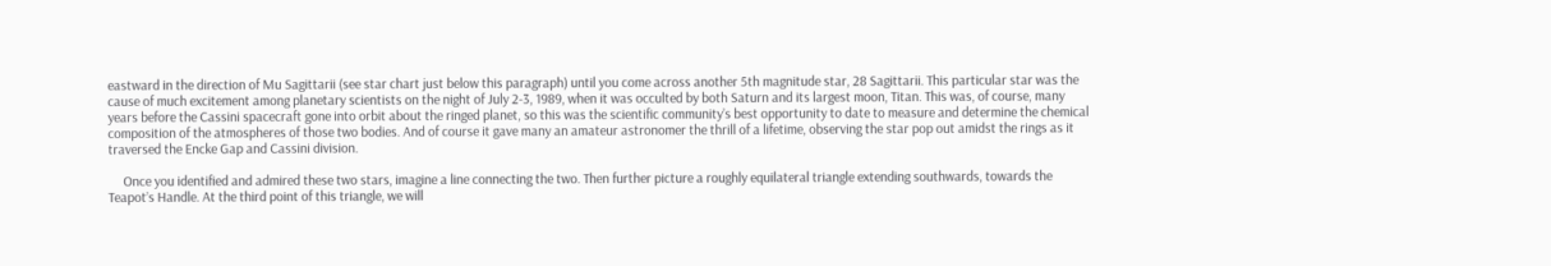eastward in the direction of Mu Sagittarii (see star chart just below this paragraph) until you come across another 5th magnitude star, 28 Sagittarii. This particular star was the cause of much excitement among planetary scientists on the night of July 2-3, 1989, when it was occulted by both Saturn and its largest moon, Titan. This was, of course, many years before the Cassini spacecraft gone into orbit about the ringed planet, so this was the scientific community’s best opportunity to date to measure and determine the chemical composition of the atmospheres of those two bodies. And of course it gave many an amateur astronomer the thrill of a lifetime, observing the star pop out amidst the rings as it traversed the Encke Gap and Cassini division.

     Once you identified and admired these two stars, imagine a line connecting the two. Then further picture a roughly equilateral triangle extending southwards, towards the Teapot’s Handle. At the third point of this triangle, we will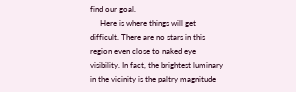find our goal.
     Here is where things will get difficult. There are no stars in this region even close to naked eye visibility. In fact, the brightest luminary in the vicinity is the paltry magnitude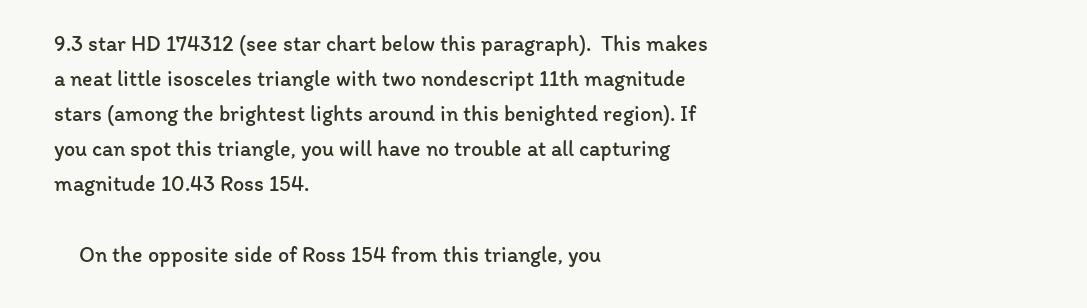9.3 star HD 174312 (see star chart below this paragraph).  This makes a neat little isosceles triangle with two nondescript 11th magnitude stars (among the brightest lights around in this benighted region). If you can spot this triangle, you will have no trouble at all capturing magnitude 10.43 Ross 154.

     On the opposite side of Ross 154 from this triangle, you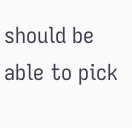should be able to pick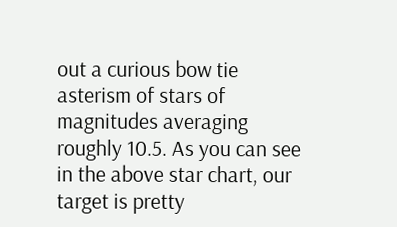out a curious bow tie asterism of stars of magnitudes averaging roughly 10.5. As you can see in the above star chart, our target is pretty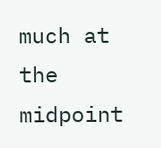much at the midpoint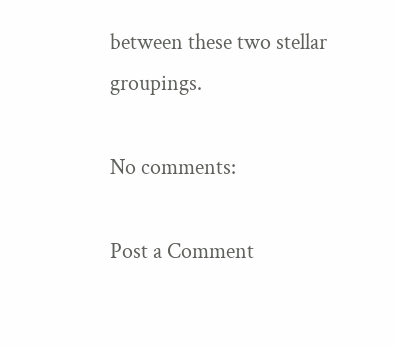between these two stellar groupings.

No comments:

Post a Comment